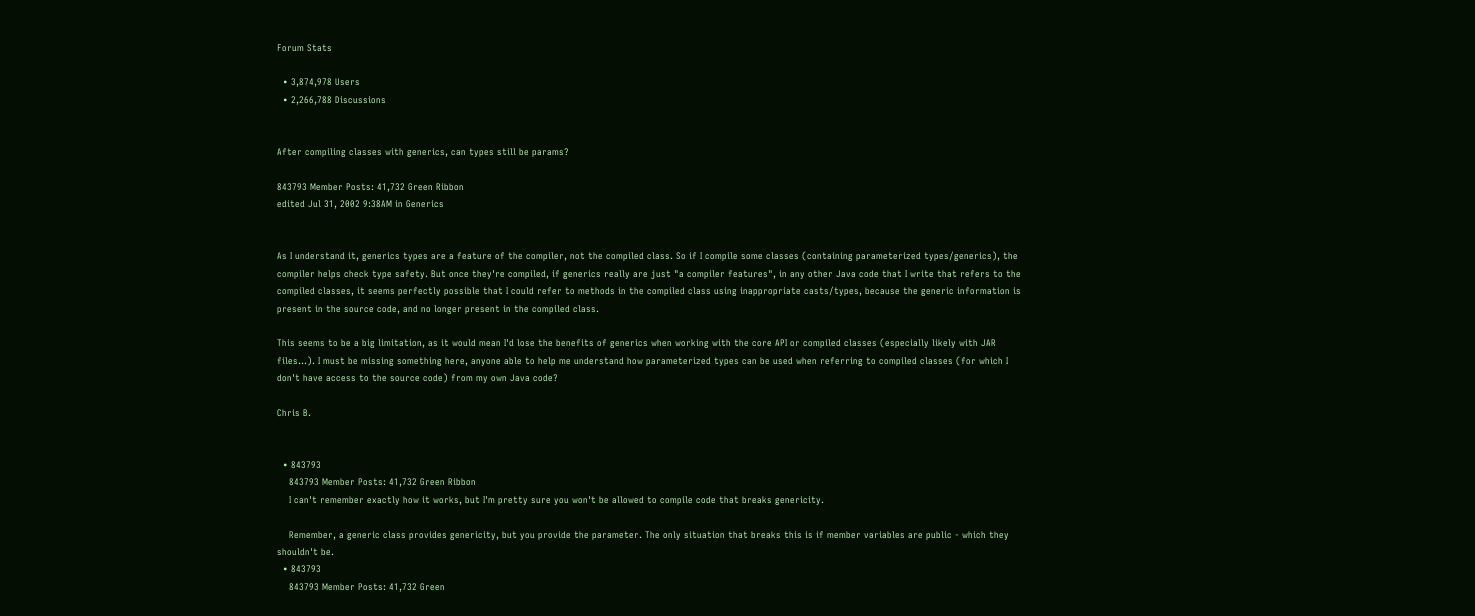Forum Stats

  • 3,874,978 Users
  • 2,266,788 Discussions


After compiling classes with generics, can types still be params?

843793 Member Posts: 41,732 Green Ribbon
edited Jul 31, 2002 9:38AM in Generics


As I understand it, generics types are a feature of the compiler, not the compiled class. So if I compile some classes (containing parameterized types/generics), the compiler helps check type safety. But once they're compiled, if generics really are just "a compiler features", in any other Java code that I write that refers to the compiled classes, it seems perfectly possible that I could refer to methods in the compiled class using inappropriate casts/types, because the generic information is present in the source code, and no longer present in the compiled class.

This seems to be a big limitation, as it would mean I'd lose the benefits of generics when working with the core API or compiled classes (especially likely with JAR files...). I must be missing something here, anyone able to help me understand how parameterized types can be used when referring to compiled classes (for which I don't have access to the source code) from my own Java code?

Chris B.


  • 843793
    843793 Member Posts: 41,732 Green Ribbon
    I can't remember exactly how it works, but I'm pretty sure you won't be allowed to compile code that breaks genericity.

    Remember, a generic class provides genericity, but you provide the parameter. The only situation that breaks this is if member variables are public - which they shouldn't be.
  • 843793
    843793 Member Posts: 41,732 Green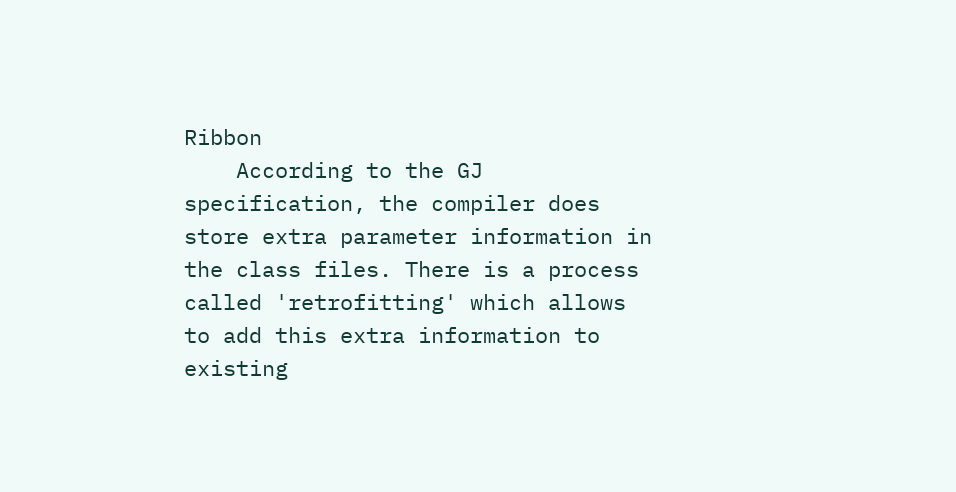Ribbon
    According to the GJ specification, the compiler does store extra parameter information in the class files. There is a process called 'retrofitting' which allows to add this extra information to existing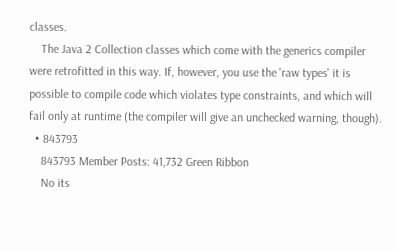classes.
    The Java 2 Collection classes which come with the generics compiler were retrofitted in this way. If, however, you use the 'raw types' it is possible to compile code which violates type constraints, and which will fail only at runtime (the compiler will give an unchecked warning, though).
  • 843793
    843793 Member Posts: 41,732 Green Ribbon
    No its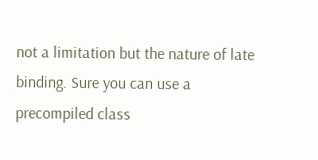not a limitation but the nature of late binding. Sure you can use a precompiled class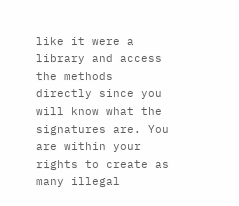like it were a library and access the methods directly since you will know what the signatures are. You are within your rights to create as many illegal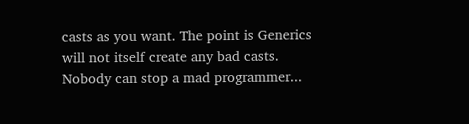casts as you want. The point is Generics will not itself create any bad casts. Nobody can stop a mad programmer...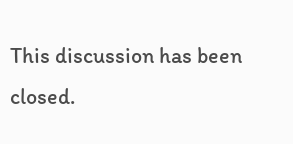This discussion has been closed.